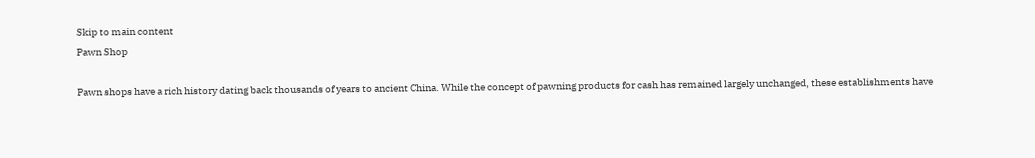Skip to main content
Pawn Shop

Pawn shops have a rich history dating back thousands of years to ancient China. While the concept of pawning products for cash has remained largely unchanged, these establishments have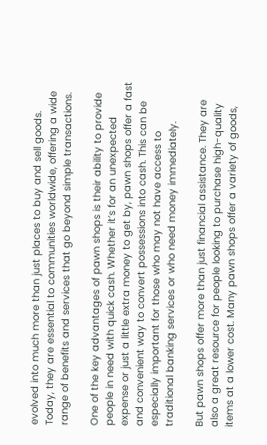evolved into much more than just places to buy and sell goods. Today, they are essential to communities worldwide, offering a wide range of benefits and services that go beyond simple transactions.

One of the key advantages of pawn shops is their ability to provide people in need with quick cash. Whether it’s for an unexpected expense or just a little extra money to get by, pawn shops offer a fast and convenient way to convert possessions into cash. This can be especially important for those who may not have access to traditional banking services or who need money immediately.

But pawn shops offer more than just financial assistance. They are also a great resource for people looking to purchase high-quality items at a lower cost. Many pawn shops offer a variety of goods,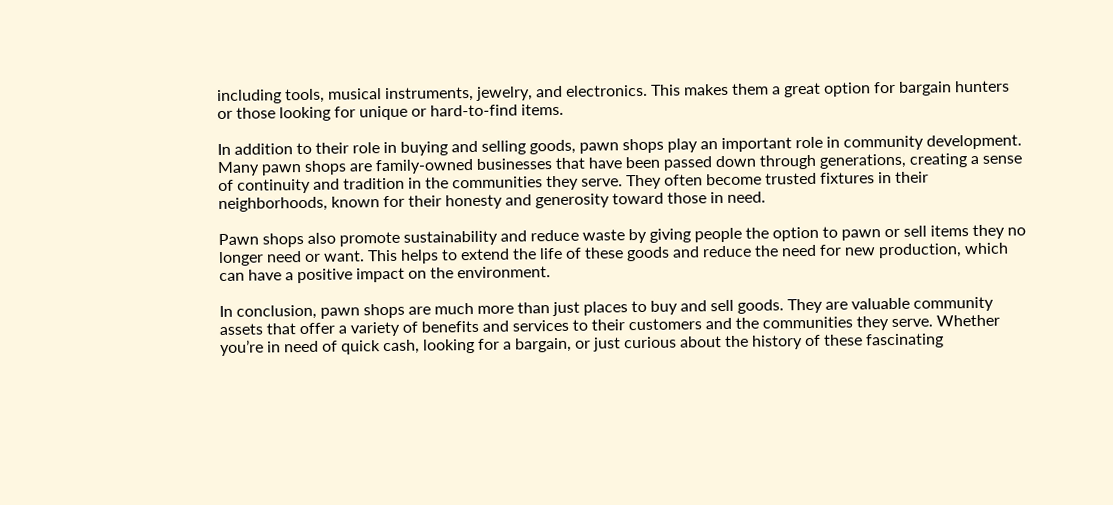including tools, musical instruments, jewelry, and electronics. This makes them a great option for bargain hunters or those looking for unique or hard-to-find items.

In addition to their role in buying and selling goods, pawn shops play an important role in community development. Many pawn shops are family-owned businesses that have been passed down through generations, creating a sense of continuity and tradition in the communities they serve. They often become trusted fixtures in their neighborhoods, known for their honesty and generosity toward those in need.

Pawn shops also promote sustainability and reduce waste by giving people the option to pawn or sell items they no longer need or want. This helps to extend the life of these goods and reduce the need for new production, which can have a positive impact on the environment.

In conclusion, pawn shops are much more than just places to buy and sell goods. They are valuable community assets that offer a variety of benefits and services to their customers and the communities they serve. Whether you’re in need of quick cash, looking for a bargain, or just curious about the history of these fascinating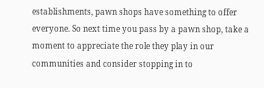establishments, pawn shops have something to offer everyone. So next time you pass by a pawn shop, take a moment to appreciate the role they play in our communities and consider stopping in to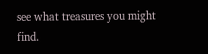see what treasures you might find.